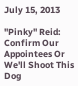July 15, 2013

"Pinky" Reid: Confirm Our Appointees Or We'll Shoot This Dog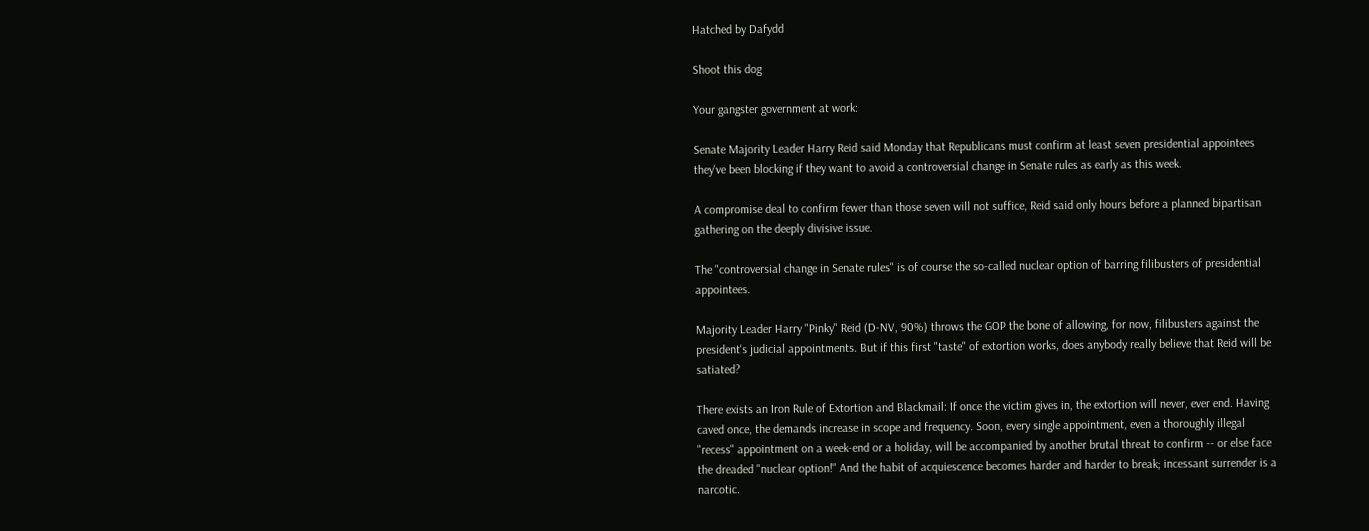Hatched by Dafydd

Shoot this dog

Your gangster government at work:

Senate Majority Leader Harry Reid said Monday that Republicans must confirm at least seven presidential appointees they've been blocking if they want to avoid a controversial change in Senate rules as early as this week.

A compromise deal to confirm fewer than those seven will not suffice, Reid said only hours before a planned bipartisan gathering on the deeply divisive issue.

The "controversial change in Senate rules" is of course the so-called nuclear option of barring filibusters of presidential appointees.

Majority Leader Harry "Pinky" Reid (D-NV, 90%) throws the GOP the bone of allowing, for now, filibusters against the president's judicial appointments. But if this first "taste" of extortion works, does anybody really believe that Reid will be satiated?

There exists an Iron Rule of Extortion and Blackmail: If once the victim gives in, the extortion will never, ever end. Having caved once, the demands increase in scope and frequency. Soon, every single appointment, even a thoroughly illegal "recess" appointment on a week-end or a holiday, will be accompanied by another brutal threat to confirm -- or else face the dreaded "nuclear option!" And the habit of acquiescence becomes harder and harder to break; incessant surrender is a narcotic.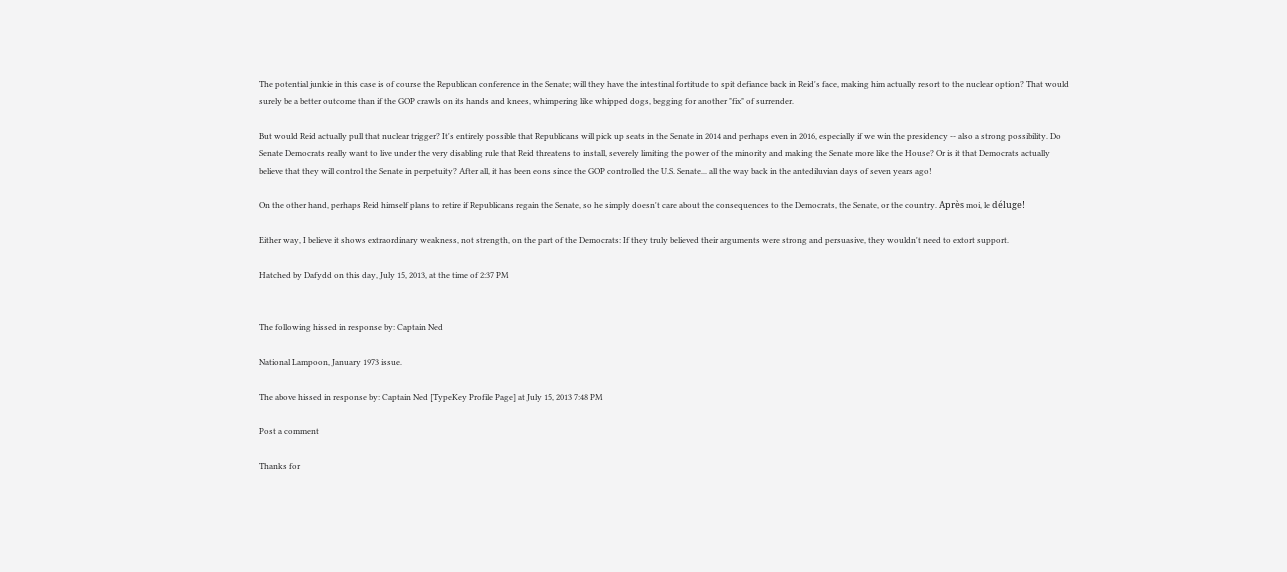The potential junkie in this case is of course the Republican conference in the Senate; will they have the intestinal fortitude to spit defiance back in Reid's face, making him actually resort to the nuclear option? That would surely be a better outcome than if the GOP crawls on its hands and knees, whimpering like whipped dogs, begging for another "fix" of surrender.

But would Reid actually pull that nuclear trigger? It's entirely possible that Republicans will pick up seats in the Senate in 2014 and perhaps even in 2016, especially if we win the presidency -- also a strong possibility. Do Senate Democrats really want to live under the very disabling rule that Reid threatens to install, severely limiting the power of the minority and making the Senate more like the House? Or is it that Democrats actually believe that they will control the Senate in perpetuity? After all, it has been eons since the GOP controlled the U.S. Senate... all the way back in the antediluvian days of seven years ago!

On the other hand, perhaps Reid himself plans to retire if Republicans regain the Senate, so he simply doesn't care about the consequences to the Democrats, the Senate, or the country. Après moi, le déluge!

Either way, I believe it shows extraordinary weakness, not strength, on the part of the Democrats: If they truly believed their arguments were strong and persuasive, they wouldn't need to extort support.

Hatched by Dafydd on this day, July 15, 2013, at the time of 2:37 PM


The following hissed in response by: Captain Ned

National Lampoon, January 1973 issue.

The above hissed in response by: Captain Ned [TypeKey Profile Page] at July 15, 2013 7:48 PM

Post a comment

Thanks for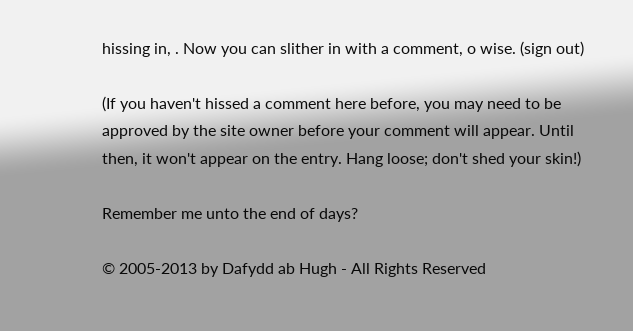hissing in, . Now you can slither in with a comment, o wise. (sign out)

(If you haven't hissed a comment here before, you may need to be approved by the site owner before your comment will appear. Until then, it won't appear on the entry. Hang loose; don't shed your skin!)

Remember me unto the end of days?

© 2005-2013 by Dafydd ab Hugh - All Rights Reserved